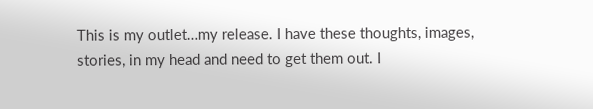This is my outlet…my release. I have these thoughts, images, stories, in my head and need to get them out. I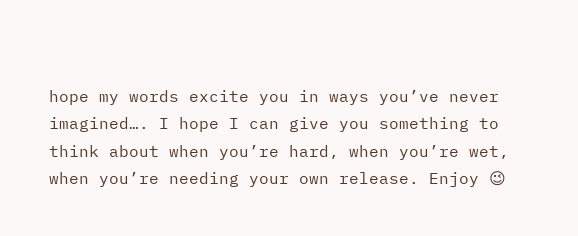hope my words excite you in ways you’ve never imagined…. I hope I can give you something to think about when you’re hard, when you’re wet, when you’re needing your own release. Enjoy 😉